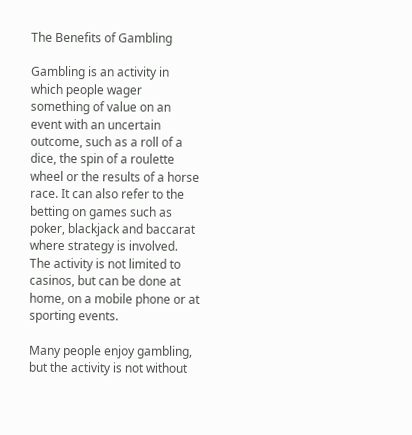The Benefits of Gambling

Gambling is an activity in which people wager something of value on an event with an uncertain outcome, such as a roll of a dice, the spin of a roulette wheel or the results of a horse race. It can also refer to the betting on games such as poker, blackjack and baccarat where strategy is involved. The activity is not limited to casinos, but can be done at home, on a mobile phone or at sporting events.

Many people enjoy gambling, but the activity is not without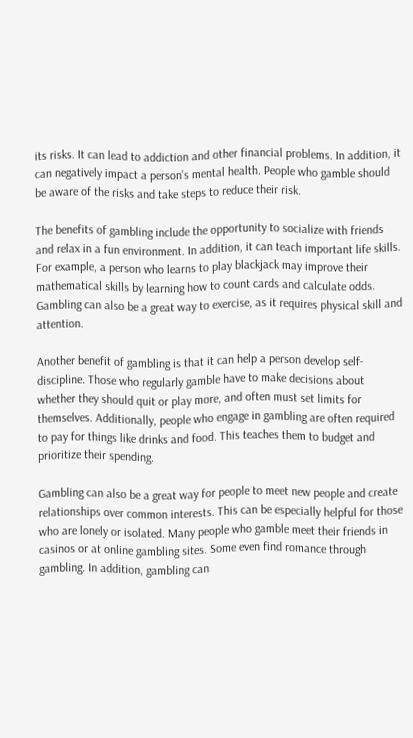its risks. It can lead to addiction and other financial problems. In addition, it can negatively impact a person’s mental health. People who gamble should be aware of the risks and take steps to reduce their risk.

The benefits of gambling include the opportunity to socialize with friends and relax in a fun environment. In addition, it can teach important life skills. For example, a person who learns to play blackjack may improve their mathematical skills by learning how to count cards and calculate odds. Gambling can also be a great way to exercise, as it requires physical skill and attention.

Another benefit of gambling is that it can help a person develop self-discipline. Those who regularly gamble have to make decisions about whether they should quit or play more, and often must set limits for themselves. Additionally, people who engage in gambling are often required to pay for things like drinks and food. This teaches them to budget and prioritize their spending.

Gambling can also be a great way for people to meet new people and create relationships over common interests. This can be especially helpful for those who are lonely or isolated. Many people who gamble meet their friends in casinos or at online gambling sites. Some even find romance through gambling. In addition, gambling can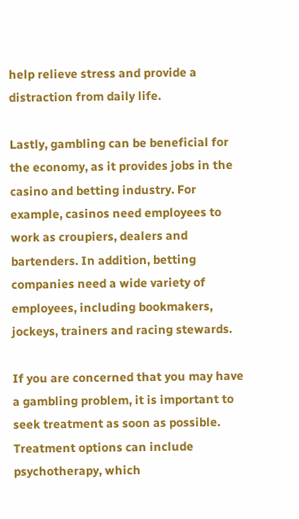help relieve stress and provide a distraction from daily life.

Lastly, gambling can be beneficial for the economy, as it provides jobs in the casino and betting industry. For example, casinos need employees to work as croupiers, dealers and bartenders. In addition, betting companies need a wide variety of employees, including bookmakers, jockeys, trainers and racing stewards.

If you are concerned that you may have a gambling problem, it is important to seek treatment as soon as possible. Treatment options can include psychotherapy, which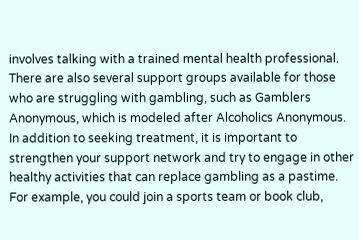involves talking with a trained mental health professional. There are also several support groups available for those who are struggling with gambling, such as Gamblers Anonymous, which is modeled after Alcoholics Anonymous. In addition to seeking treatment, it is important to strengthen your support network and try to engage in other healthy activities that can replace gambling as a pastime. For example, you could join a sports team or book club,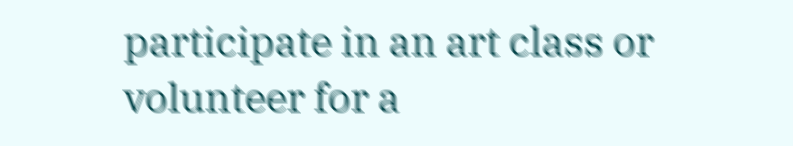participate in an art class or volunteer for a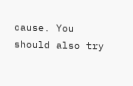cause. You should also try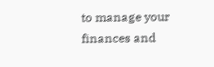to manage your finances and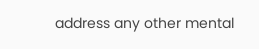address any other mental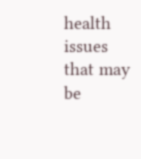health issues that may be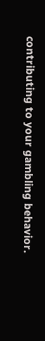contributing to your gambling behavior.